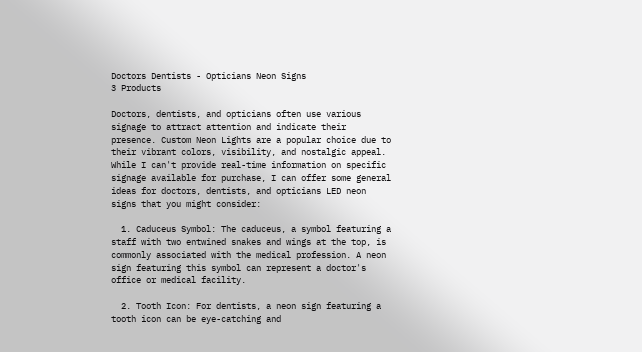Doctors Dentists - Opticians Neon Signs
3 Products

Doctors, dentists, and opticians often use various signage to attract attention and indicate their presence. Custom Neon Lights are a popular choice due to their vibrant colors, visibility, and nostalgic appeal. While I can't provide real-time information on specific signage available for purchase, I can offer some general ideas for doctors, dentists, and opticians LED neon signs that you might consider:

  1. Caduceus Symbol: The caduceus, a symbol featuring a staff with two entwined snakes and wings at the top, is commonly associated with the medical profession. A neon sign featuring this symbol can represent a doctor's office or medical facility.

  2. Tooth Icon: For dentists, a neon sign featuring a tooth icon can be eye-catching and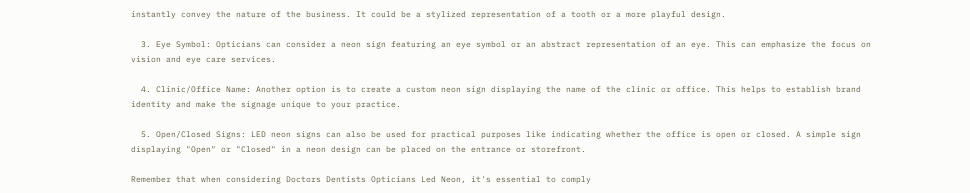instantly convey the nature of the business. It could be a stylized representation of a tooth or a more playful design.

  3. Eye Symbol: Opticians can consider a neon sign featuring an eye symbol or an abstract representation of an eye. This can emphasize the focus on vision and eye care services.

  4. Clinic/Office Name: Another option is to create a custom neon sign displaying the name of the clinic or office. This helps to establish brand identity and make the signage unique to your practice.

  5. Open/Closed Signs: LED neon signs can also be used for practical purposes like indicating whether the office is open or closed. A simple sign displaying "Open" or "Closed" in a neon design can be placed on the entrance or storefront.

Remember that when considering Doctors Dentists Opticians Led Neon, it's essential to comply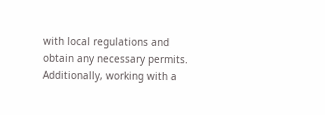with local regulations and obtain any necessary permits. Additionally, working with a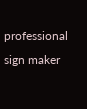professional sign maker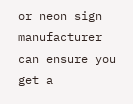or neon sign manufacturer can ensure you get a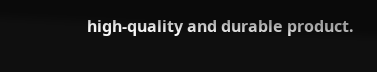high-quality and durable product.